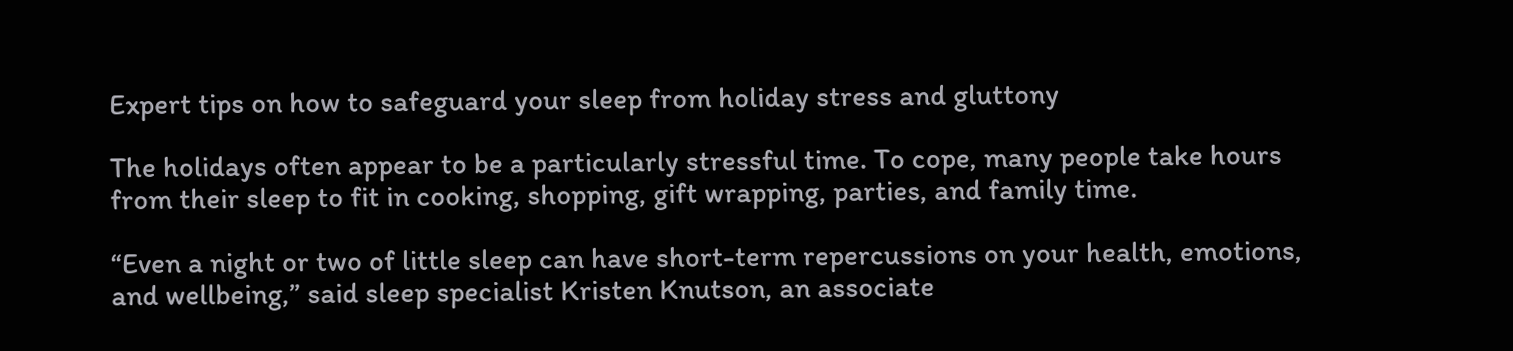Expert tips on how to safeguard your sleep from holiday stress and gluttony

The holidays often appear to be a particularly stressful time. To cope, many people take hours from their sleep to fit in cooking, shopping, gift wrapping, parties, and family time.

“Even a night or two of little sleep can have short-term repercussions on your health, emotions, and wellbeing,” said sleep specialist Kristen Knutson, an associate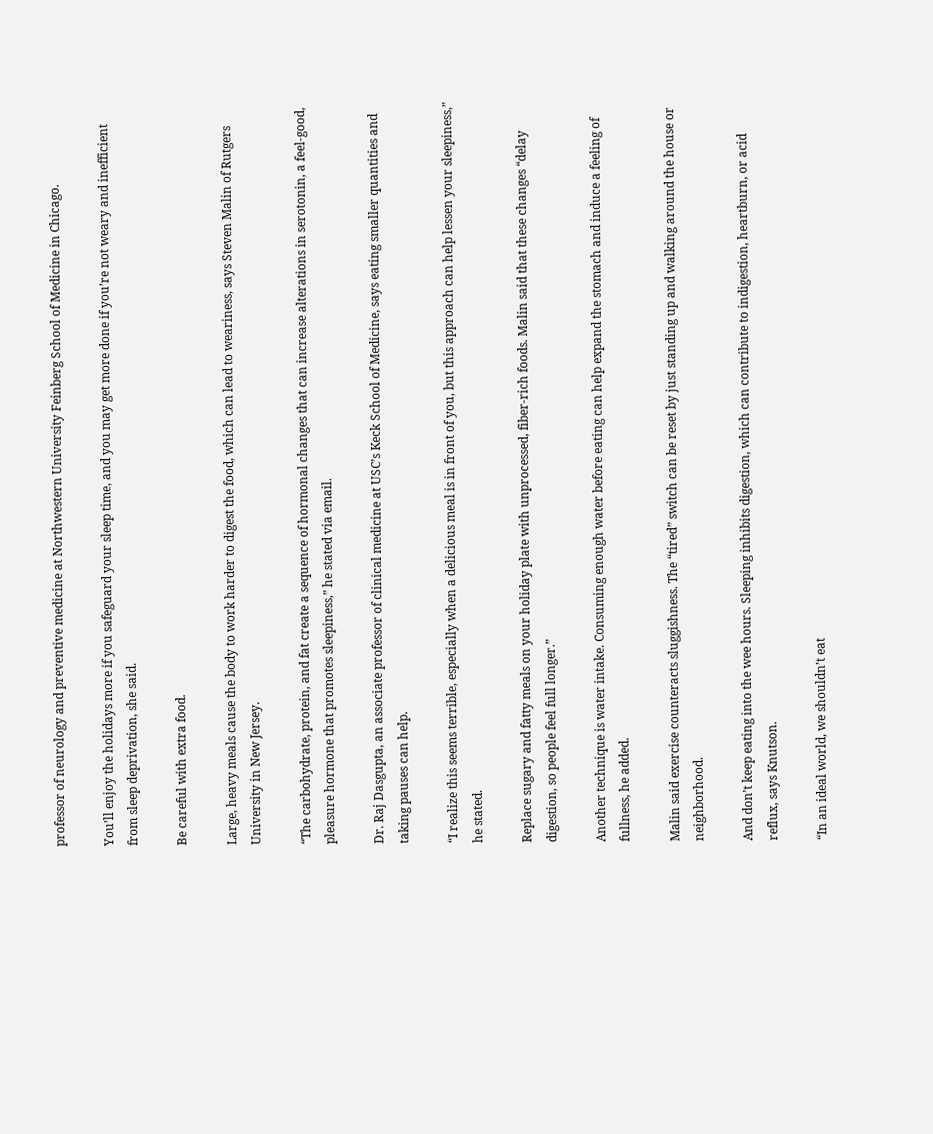professor of neurology and preventive medicine at Northwestern University Feinberg School of Medicine in Chicago.

You’ll enjoy the holidays more if you safeguard your sleep time, and you may get more done if you’re not weary and inefficient from sleep deprivation, she said.

Be careful with extra food.

Large, heavy meals cause the body to work harder to digest the food, which can lead to weariness, says Steven Malin of Rutgers University in New Jersey.

“The carbohydrate, protein, and fat create a sequence of hormonal changes that can increase alterations in serotonin, a feel-good, pleasure hormone that promotes sleepiness,” he stated via email.

Dr. Raj Dasgupta, an associate professor of clinical medicine at USC’s Keck School of Medicine, says eating smaller quantities and taking pauses can help.

“I realize this seems terrible, especially when a delicious meal is in front of you, but this approach can help lessen your sleepiness,” he stated.

Replace sugary and fatty meals on your holiday plate with unprocessed, fiber-rich foods. Malin said that these changes “delay digestion, so people feel full longer.”

Another technique is water intake. Consuming enough water before eating can help expand the stomach and induce a feeling of fullness, he added.

Malin said exercise counteracts sluggishness. The “tired” switch can be reset by just standing up and walking around the house or neighborhood.

And don’t keep eating into the wee hours. Sleeping inhibits digestion, which can contribute to indigestion, heartburn, or acid reflux, says Knutson.

“In an ideal world, we shouldn’t eat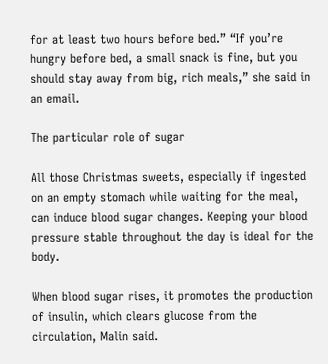for at least two hours before bed.” “If you’re hungry before bed, a small snack is fine, but you should stay away from big, rich meals,” she said in an email.

The particular role of sugar

All those Christmas sweets, especially if ingested on an empty stomach while waiting for the meal, can induce blood sugar changes. Keeping your blood pressure stable throughout the day is ideal for the body.

When blood sugar rises, it promotes the production of insulin, which clears glucose from the circulation, Malin said.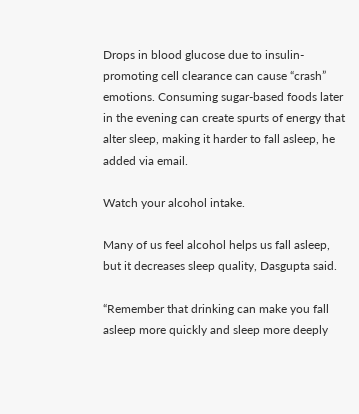Drops in blood glucose due to insulin-promoting cell clearance can cause “crash” emotions. Consuming sugar-based foods later in the evening can create spurts of energy that alter sleep, making it harder to fall asleep, he added via email.

Watch your alcohol intake.

Many of us feel alcohol helps us fall asleep, but it decreases sleep quality, Dasgupta said.

“Remember that drinking can make you fall asleep more quickly and sleep more deeply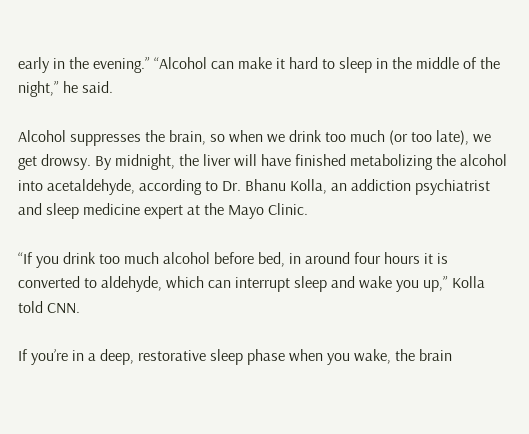early in the evening.” “Alcohol can make it hard to sleep in the middle of the night,” he said.

Alcohol suppresses the brain, so when we drink too much (or too late), we get drowsy. By midnight, the liver will have finished metabolizing the alcohol into acetaldehyde, according to Dr. Bhanu Kolla, an addiction psychiatrist and sleep medicine expert at the Mayo Clinic.

“If you drink too much alcohol before bed, in around four hours it is converted to aldehyde, which can interrupt sleep and wake you up,” Kolla told CNN.

If you’re in a deep, restorative sleep phase when you wake, the brain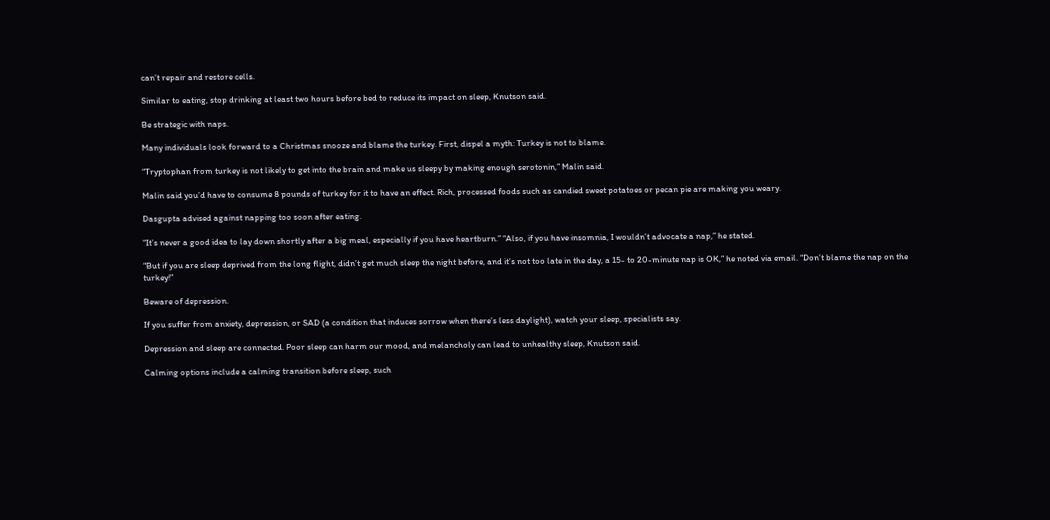can’t repair and restore cells.

Similar to eating, stop drinking at least two hours before bed to reduce its impact on sleep, Knutson said.

Be strategic with naps.

Many individuals look forward to a Christmas snooze and blame the turkey. First, dispel a myth: Turkey is not to blame.

“Tryptophan from turkey is not likely to get into the brain and make us sleepy by making enough serotonin,” Malin said.

Malin said you’d have to consume 8 pounds of turkey for it to have an effect. Rich, processed foods such as candied sweet potatoes or pecan pie are making you weary.

Dasgupta advised against napping too soon after eating.

“It’s never a good idea to lay down shortly after a big meal, especially if you have heartburn.” “Also, if you have insomnia, I wouldn’t advocate a nap,” he stated.

“But if you are sleep deprived from the long flight, didn’t get much sleep the night before, and it’s not too late in the day, a 15- to 20-minute nap is OK,” he noted via email. “Don’t blame the nap on the turkey!”

Beware of depression.

If you suffer from anxiety, depression, or SAD (a condition that induces sorrow when there’s less daylight), watch your sleep, specialists say.

Depression and sleep are connected. Poor sleep can harm our mood, and melancholy can lead to unhealthy sleep, Knutson said.

Calming options include a calming transition before sleep, such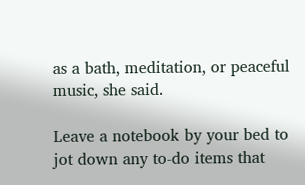as a bath, meditation, or peaceful music, she said.

Leave a notebook by your bed to jot down any to-do items that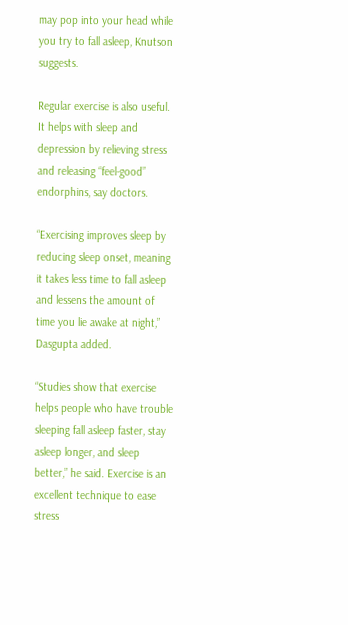may pop into your head while you try to fall asleep, Knutson suggests.

Regular exercise is also useful. It helps with sleep and depression by relieving stress and releasing “feel-good” endorphins, say doctors.

“Exercising improves sleep by reducing sleep onset, meaning it takes less time to fall asleep and lessens the amount of time you lie awake at night,” Dasgupta added.

“Studies show that exercise helps people who have trouble sleeping fall asleep faster, stay asleep longer, and sleep better,” he said. Exercise is an excellent technique to ease stress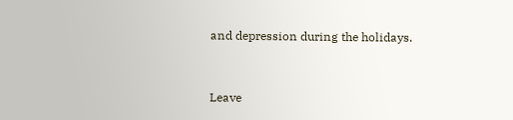and depression during the holidays.



Leave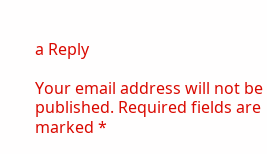a Reply

Your email address will not be published. Required fields are marked *